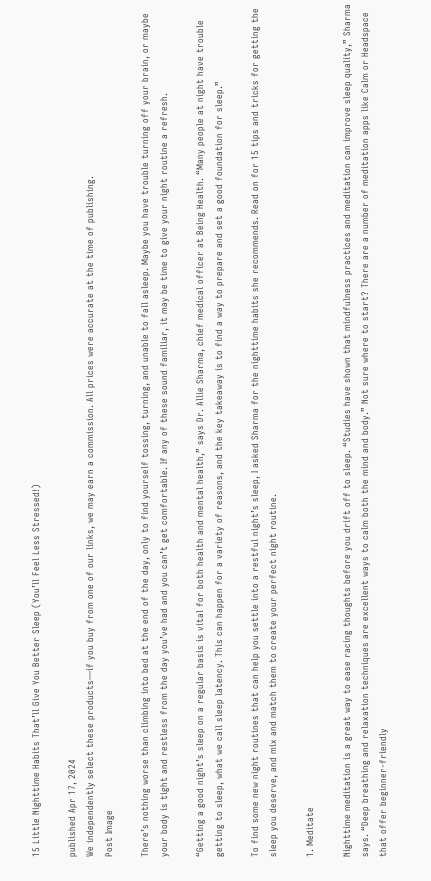15 Little Nighttime Habits That’ll Give You Better Sleep (You’ll Feel Less Stressed!)

published Apr 17, 2024
We independently select these products—if you buy from one of our links, we may earn a commission. All prices were accurate at the time of publishing.
Post Image

There’s nothing worse than climbing into bed at the end of the day, only to find yourself tossing, turning, and unable to fall asleep. Maybe you have trouble turning off your brain, or maybe your body is tight and restless from the day you’ve had and you can’t get comfortable. If any of these sound familiar, it may be time to give your night routine a refresh.

“Getting a good night’s sleep on a regular basis is vital for both health and mental health,” says Dr. Allie Sharma, chief medical officer at Being Health. “Many people at night have trouble getting to sleep, what we call sleep latency. This can happen for a variety of reasons, and the key takeaway is to find a way to prepare and set a good foundation for sleep.”

To find some new night routines that can help you settle into a restful night’s sleep, I asked Sharma for the nighttime habits she recommends. Read on for 15 tips and tricks for getting the sleep you deserve, and mix and match them to create your perfect night routine.

1. Meditate

Nighttime meditation is a great way to ease racing thoughts before you drift off to sleep. “Studies have shown that mindfulness practices and meditation can improve sleep quality,” Sharma says. “Deep breathing and relaxation techniques are excellent ways to calm both the mind and body.” Not sure where to start? There are a number of meditation apps like Calm or Headspace that offer beginner-friendly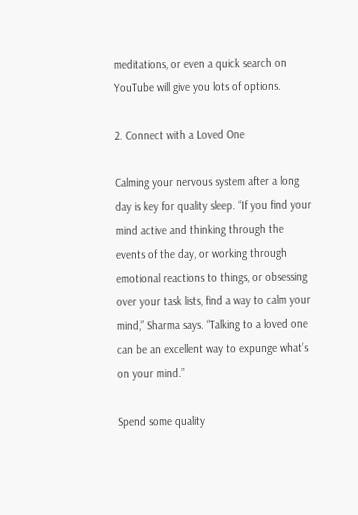meditations, or even a quick search on YouTube will give you lots of options.

2. Connect with a Loved One

Calming your nervous system after a long day is key for quality sleep. “If you find your mind active and thinking through the events of the day, or working through emotional reactions to things, or obsessing over your task lists, find a way to calm your mind,” Sharma says. “Talking to a loved one can be an excellent way to expunge what’s on your mind.”

Spend some quality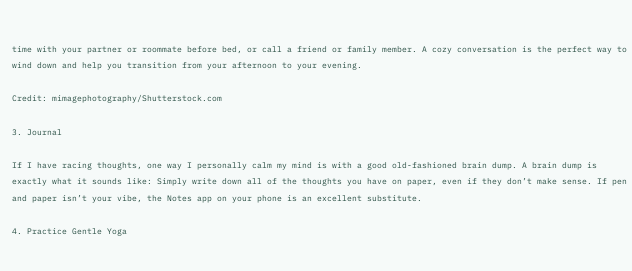time with your partner or roommate before bed, or call a friend or family member. A cozy conversation is the perfect way to wind down and help you transition from your afternoon to your evening.

Credit: mimagephotography/Shutterstock.com

3. Journal

If I have racing thoughts, one way I personally calm my mind is with a good old-fashioned brain dump. A brain dump is exactly what it sounds like: Simply write down all of the thoughts you have on paper, even if they don’t make sense. If pen and paper isn’t your vibe, the Notes app on your phone is an excellent substitute.

4. Practice Gentle Yoga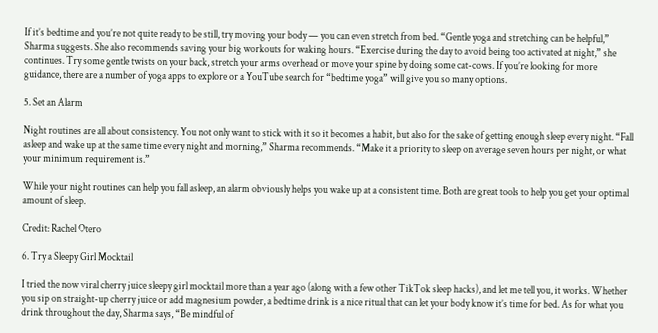If it’s bedtime and you’re not quite ready to be still, try moving your body — you can even stretch from bed. “Gentle yoga and stretching can be helpful,” Sharma suggests. She also recommends saving your big workouts for waking hours. “Exercise during the day to avoid being too activated at night,” she continues. Try some gentle twists on your back, stretch your arms overhead or move your spine by doing some cat-cows. If you’re looking for more guidance, there are a number of yoga apps to explore or a YouTube search for “bedtime yoga” will give you so many options.

5. Set an Alarm

Night routines are all about consistency. You not only want to stick with it so it becomes a habit, but also for the sake of getting enough sleep every night. “Fall asleep and wake up at the same time every night and morning,” Sharma recommends. “Make it a priority to sleep on average seven hours per night, or what your minimum requirement is.”

While your night routines can help you fall asleep, an alarm obviously helps you wake up at a consistent time. Both are great tools to help you get your optimal amount of sleep.

Credit: Rachel Otero

6. Try a Sleepy Girl Mocktail

I tried the now viral cherry juice sleepy girl mocktail more than a year ago (along with a few other TikTok sleep hacks), and let me tell you, it works. Whether you sip on straight-up cherry juice or add magnesium powder, a bedtime drink is a nice ritual that can let your body know it’s time for bed. As for what you drink throughout the day, Sharma says, “Be mindful of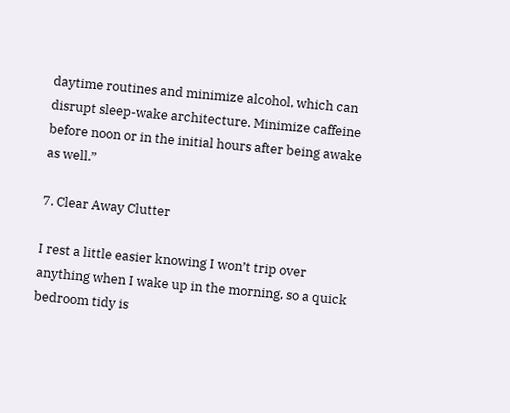daytime routines and minimize alcohol, which can disrupt sleep-wake architecture. Minimize caffeine before noon or in the initial hours after being awake as well.”

7. Clear Away Clutter

I rest a little easier knowing I won’t trip over anything when I wake up in the morning, so a quick bedroom tidy is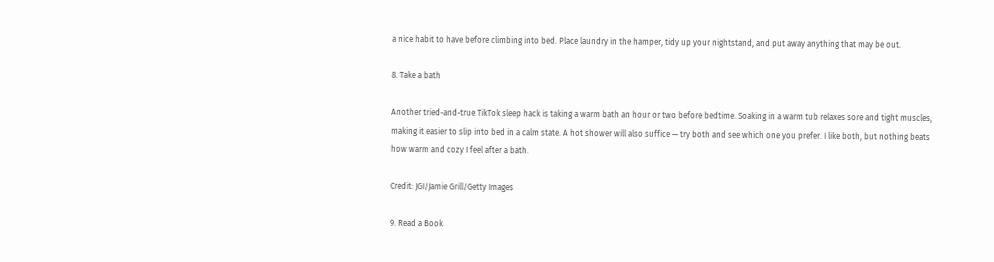a nice habit to have before climbing into bed. Place laundry in the hamper, tidy up your nightstand, and put away anything that may be out.

8. Take a bath

Another tried-and-true TikTok sleep hack is taking a warm bath an hour or two before bedtime. Soaking in a warm tub relaxes sore and tight muscles, making it easier to slip into bed in a calm state. A hot shower will also suffice — try both and see which one you prefer. I like both, but nothing beats how warm and cozy I feel after a bath.

Credit: JGI/Jamie Grill/Getty Images

9. Read a Book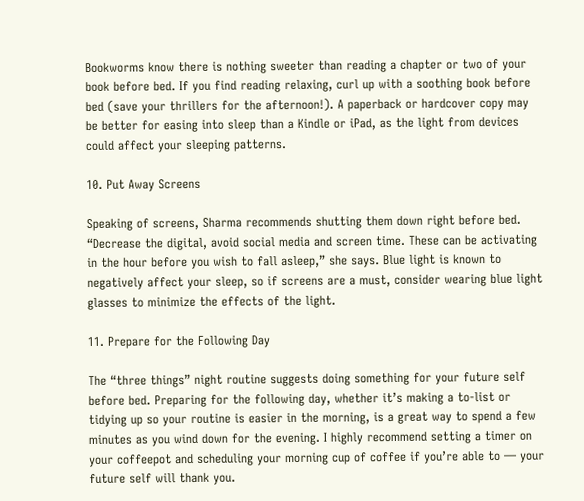Bookworms know there is nothing sweeter than reading a chapter or two of your book before bed. If you find reading relaxing, curl up with a soothing book before bed (save your thrillers for the afternoon!). A paperback or hardcover copy may be better for easing into sleep than a Kindle or iPad, as the light from devices could affect your sleeping patterns.

10. Put Away Screens

Speaking of screens, Sharma recommends shutting them down right before bed. “Decrease the digital, avoid social media and screen time. These can be activating in the hour before you wish to fall asleep,” she says. Blue light is known to negatively affect your sleep, so if screens are a must, consider wearing blue light glasses to minimize the effects of the light.

11. Prepare for the Following Day

The “three things” night routine suggests doing something for your future self before bed. Preparing for the following day, whether it’s making a to-list or tidying up so your routine is easier in the morning, is a great way to spend a few minutes as you wind down for the evening. I highly recommend setting a timer on your coffeepot and scheduling your morning cup of coffee if you’re able to — your future self will thank you.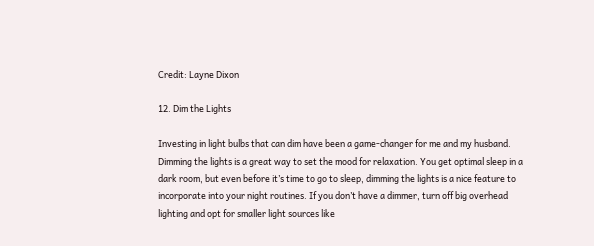Credit: Layne Dixon

12. Dim the Lights

Investing in light bulbs that can dim have been a game-changer for me and my husband. Dimming the lights is a great way to set the mood for relaxation. You get optimal sleep in a dark room, but even before it’s time to go to sleep, dimming the lights is a nice feature to incorporate into your night routines. If you don’t have a dimmer, turn off big overhead lighting and opt for smaller light sources like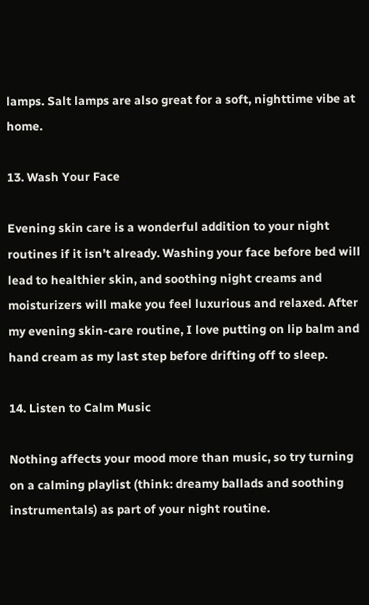lamps. Salt lamps are also great for a soft, nighttime vibe at home.

13. Wash Your Face

Evening skin care is a wonderful addition to your night routines if it isn’t already. Washing your face before bed will lead to healthier skin, and soothing night creams and moisturizers will make you feel luxurious and relaxed. After my evening skin-care routine, I love putting on lip balm and hand cream as my last step before drifting off to sleep.

14. Listen to Calm Music

Nothing affects your mood more than music, so try turning on a calming playlist (think: dreamy ballads and soothing instrumentals) as part of your night routine.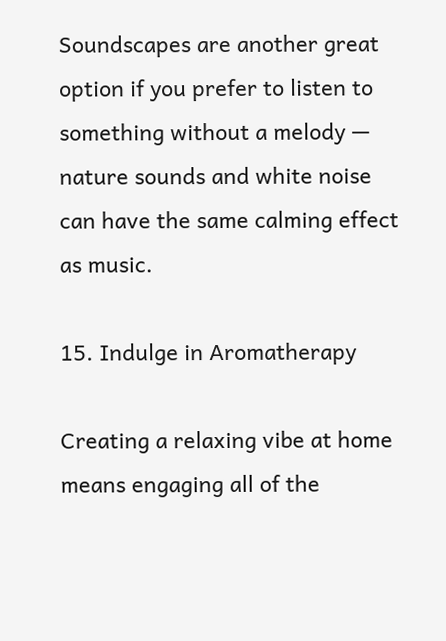Soundscapes are another great option if you prefer to listen to something without a melody — nature sounds and white noise can have the same calming effect as music.

15. Indulge in Aromatherapy

Creating a relaxing vibe at home means engaging all of the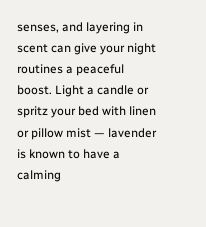senses, and layering in scent can give your night routines a peaceful boost. Light a candle or spritz your bed with linen or pillow mist — lavender is known to have a calming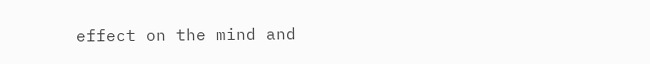effect on the mind and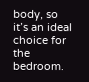body, so it’s an ideal choice for the bedroom.